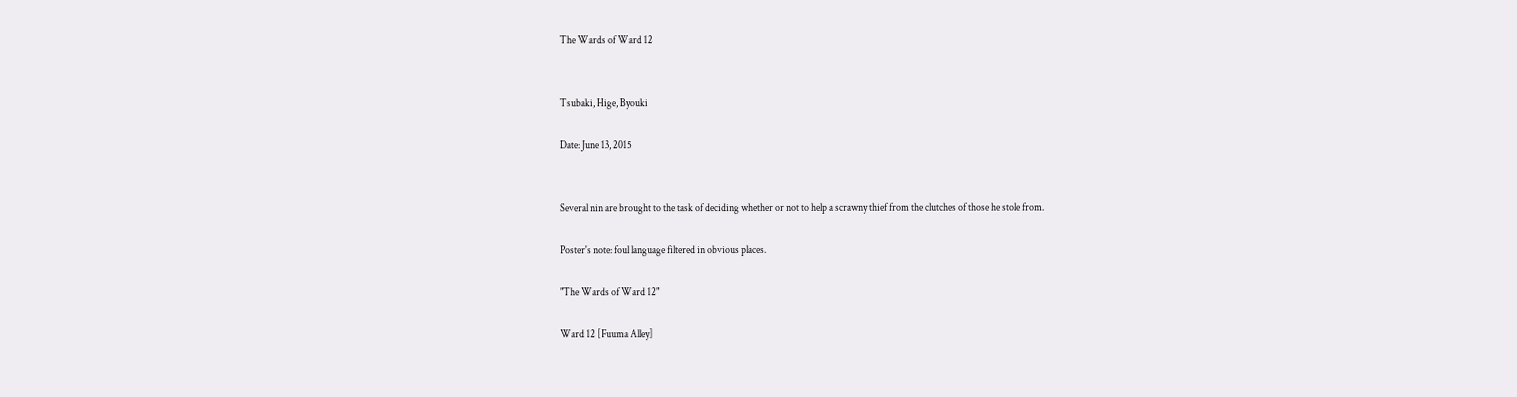The Wards of Ward 12


Tsubaki, Hige, Byouki

Date: June 13, 2015


Several nin are brought to the task of deciding whether or not to help a scrawny thief from the clutches of those he stole from.

Poster's note: foul language filtered in obvious places.

"The Wards of Ward 12"

Ward 12 [Fuuma Alley]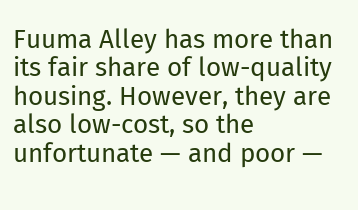Fuuma Alley has more than its fair share of low-quality housing. However, they are also low-cost, so the unfortunate — and poor —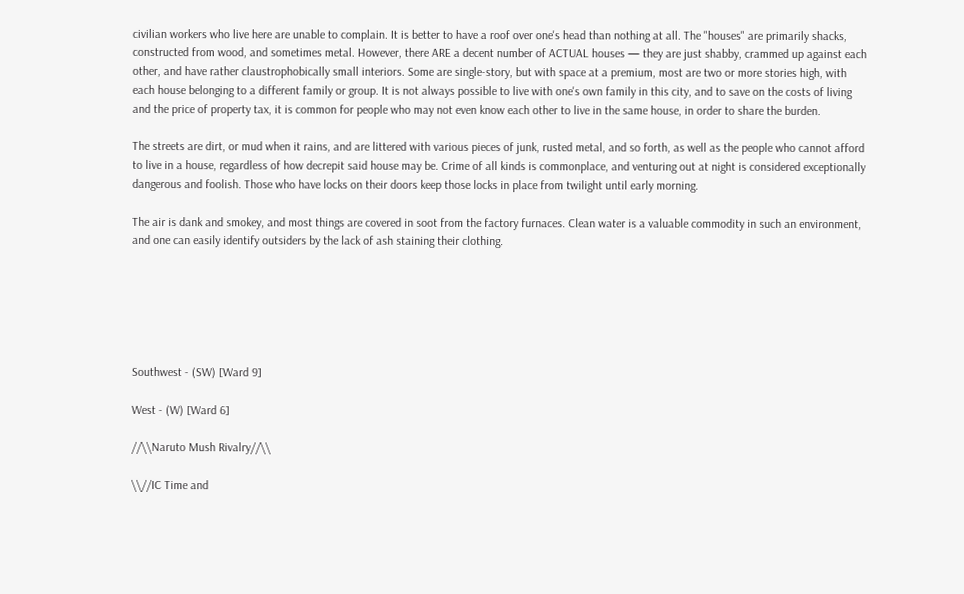civilian workers who live here are unable to complain. It is better to have a roof over one's head than nothing at all. The "houses" are primarily shacks, constructed from wood, and sometimes metal. However, there ARE a decent number of ACTUAL houses — they are just shabby, crammed up against each other, and have rather claustrophobically small interiors. Some are single-story, but with space at a premium, most are two or more stories high, with each house belonging to a different family or group. It is not always possible to live with one's own family in this city, and to save on the costs of living and the price of property tax, it is common for people who may not even know each other to live in the same house, in order to share the burden.

The streets are dirt, or mud when it rains, and are littered with various pieces of junk, rusted metal, and so forth, as well as the people who cannot afford to live in a house, regardless of how decrepit said house may be. Crime of all kinds is commonplace, and venturing out at night is considered exceptionally dangerous and foolish. Those who have locks on their doors keep those locks in place from twilight until early morning.

The air is dank and smokey, and most things are covered in soot from the factory furnaces. Clean water is a valuable commodity in such an environment, and one can easily identify outsiders by the lack of ash staining their clothing.






Southwest - (SW) [Ward 9]

West - (W) [Ward 6]

//\\Naruto Mush Rivalry//\\

\\//IC Time and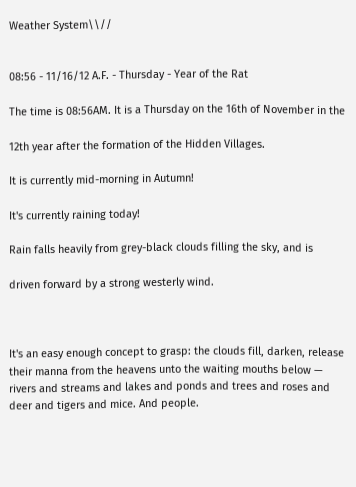Weather System\\//


08:56 - 11/16/12 A.F. - Thursday - Year of the Rat

The time is 08:56AM. It is a Thursday on the 16th of November in the

12th year after the formation of the Hidden Villages.

It is currently mid-morning in Autumn!

It's currently raining today!

Rain falls heavily from grey-black clouds filling the sky, and is

driven forward by a strong westerly wind.



It's an easy enough concept to grasp: the clouds fill, darken, release their manna from the heavens unto the waiting mouths below — rivers and streams and lakes and ponds and trees and roses and deer and tigers and mice. And people.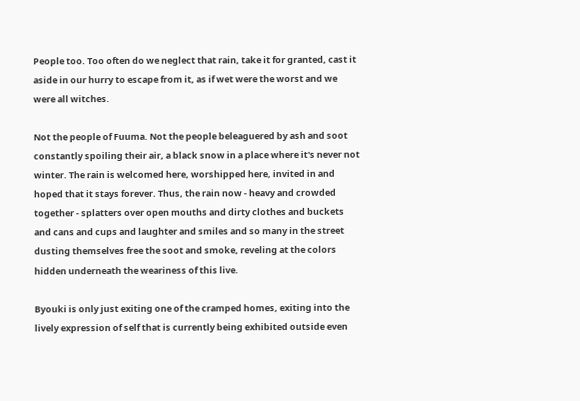People too. Too often do we neglect that rain, take it for granted, cast it aside in our hurry to escape from it, as if wet were the worst and we were all witches.

Not the people of Fuuma. Not the people beleaguered by ash and soot constantly spoiling their air, a black snow in a place where it's never not winter. The rain is welcomed here, worshipped here, invited in and hoped that it stays forever. Thus, the rain now - heavy and crowded together - splatters over open mouths and dirty clothes and buckets and cans and cups and laughter and smiles and so many in the street dusting themselves free the soot and smoke, reveling at the colors hidden underneath the weariness of this live.

Byouki is only just exiting one of the cramped homes, exiting into the lively expression of self that is currently being exhibited outside even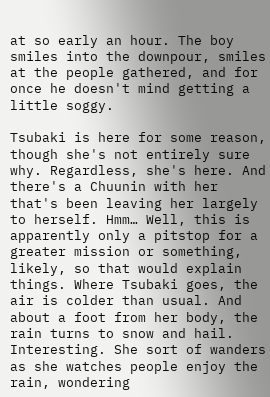at so early an hour. The boy smiles into the downpour, smiles at the people gathered, and for once he doesn't mind getting a little soggy.

Tsubaki is here for some reason, though she's not entirely sure why. Regardless, she's here. And there's a Chuunin with her that's been leaving her largely to herself. Hmm… Well, this is apparently only a pitstop for a greater mission or something, likely, so that would explain things. Where Tsubaki goes, the air is colder than usual. And about a foot from her body, the rain turns to snow and hail. Interesting. She sort of wanders as she watches people enjoy the rain, wondering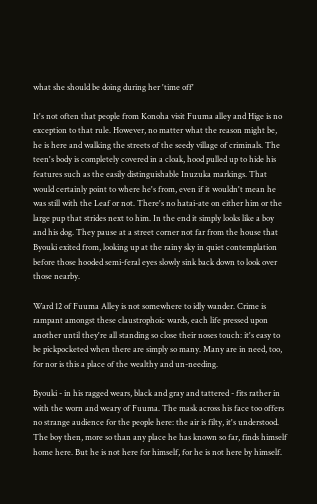what she should be doing during her 'time off'

It's not often that people from Konoha visit Fuuma alley and Hige is no exception to that rule. However, no matter what the reason might be, he is here and walking the streets of the seedy village of criminals. The teen's body is completely covered in a cloak, hood pulled up to hide his features such as the easily distinguishable Inuzuka markings. That would certainly point to where he's from, even if it wouldn't mean he was still with the Leaf or not. There's no hatai-ate on either him or the large pup that strides next to him. In the end it simply looks like a boy and his dog. They pause at a street corner not far from the house that Byouki exited from, looking up at the rainy sky in quiet contemplation before those hooded semi-feral eyes slowly sink back down to look over those nearby.

Ward 12 of Fuuma Alley is not somewhere to idly wander. Crime is rampant amongst these claustrophoic wards, each life pressed upon another until they're all standing so close their noses touch: it's easy to be pickpocketed when there are simply so many. Many are in need, too, for nor is this a place of the wealthy and un-needing.

Byouki - in his ragged wears, black and gray and tattered - fits rather in with the worn and weary of Fuuma. The mask across his face too offers no strange audience for the people here: the air is filty, it's understood. The boy then, more so than any place he has known so far, finds himself home here. But he is not here for himself, for he is not here by himself.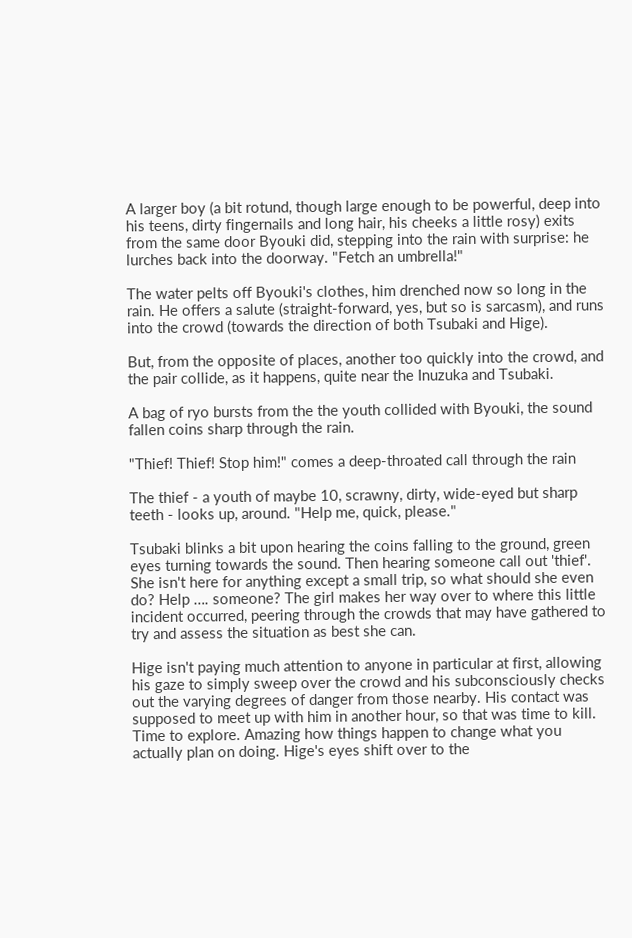A larger boy (a bit rotund, though large enough to be powerful, deep into his teens, dirty fingernails and long hair, his cheeks a little rosy) exits from the same door Byouki did, stepping into the rain with surprise: he lurches back into the doorway. "Fetch an umbrella!"

The water pelts off Byouki's clothes, him drenched now so long in the rain. He offers a salute (straight-forward, yes, but so is sarcasm), and runs into the crowd (towards the direction of both Tsubaki and Hige).

But, from the opposite of places, another too quickly into the crowd, and the pair collide, as it happens, quite near the Inuzuka and Tsubaki.

A bag of ryo bursts from the the youth collided with Byouki, the sound fallen coins sharp through the rain.

"Thief! Thief! Stop him!" comes a deep-throated call through the rain

The thief - a youth of maybe 10, scrawny, dirty, wide-eyed but sharp teeth - looks up, around. "Help me, quick, please."

Tsubaki blinks a bit upon hearing the coins falling to the ground, green eyes turning towards the sound. Then hearing someone call out 'thief'. She isn't here for anything except a small trip, so what should she even do? Help …. someone? The girl makes her way over to where this little incident occurred, peering through the crowds that may have gathered to try and assess the situation as best she can.

Hige isn't paying much attention to anyone in particular at first, allowing his gaze to simply sweep over the crowd and his subconsciously checks out the varying degrees of danger from those nearby. His contact was supposed to meet up with him in another hour, so that was time to kill. Time to explore. Amazing how things happen to change what you actually plan on doing. Hige's eyes shift over to the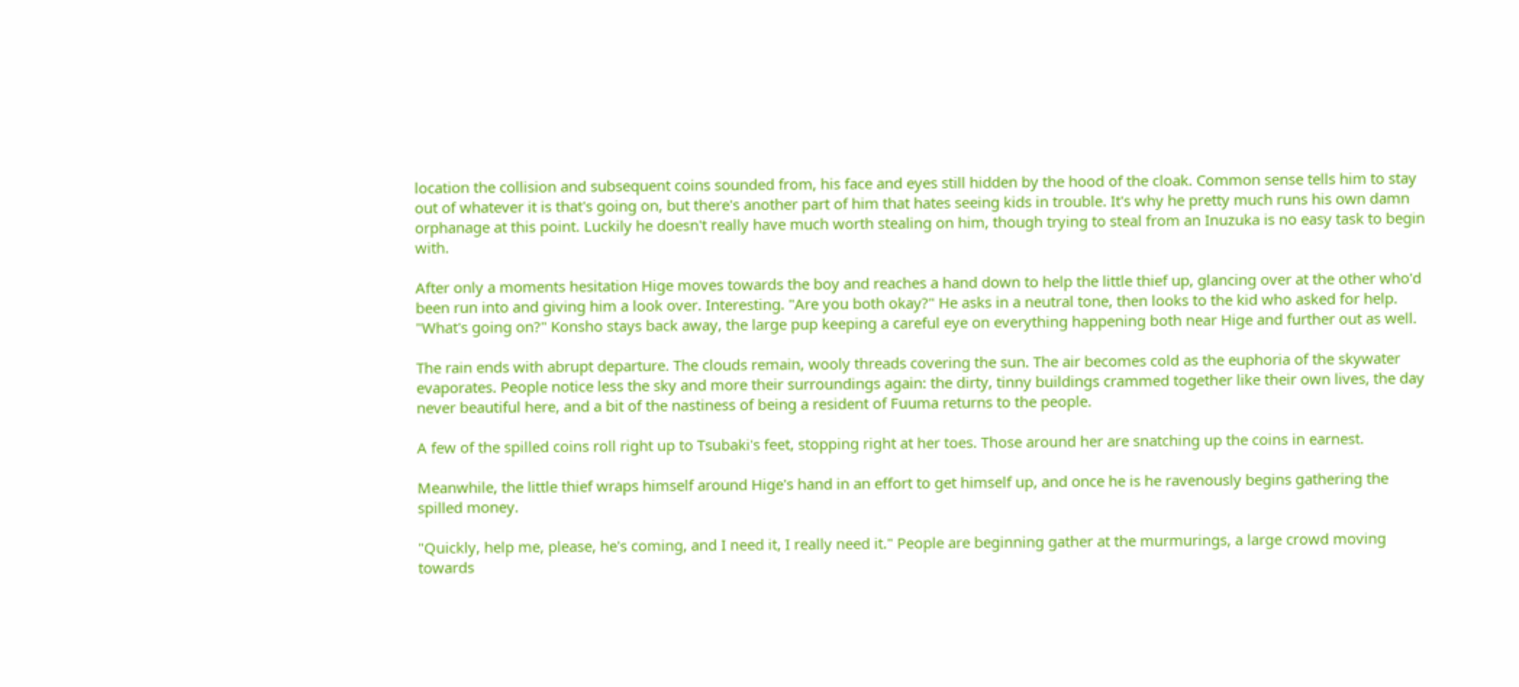location the collision and subsequent coins sounded from, his face and eyes still hidden by the hood of the cloak. Common sense tells him to stay out of whatever it is that's going on, but there's another part of him that hates seeing kids in trouble. It's why he pretty much runs his own damn orphanage at this point. Luckily he doesn't really have much worth stealing on him, though trying to steal from an Inuzuka is no easy task to begin with.

After only a moments hesitation Hige moves towards the boy and reaches a hand down to help the little thief up, glancing over at the other who'd been run into and giving him a look over. Interesting. "Are you both okay?" He asks in a neutral tone, then looks to the kid who asked for help. "What's going on?" Konsho stays back away, the large pup keeping a careful eye on everything happening both near Hige and further out as well.

The rain ends with abrupt departure. The clouds remain, wooly threads covering the sun. The air becomes cold as the euphoria of the skywater evaporates. People notice less the sky and more their surroundings again: the dirty, tinny buildings crammed together like their own lives, the day never beautiful here, and a bit of the nastiness of being a resident of Fuuma returns to the people.

A few of the spilled coins roll right up to Tsubaki's feet, stopping right at her toes. Those around her are snatching up the coins in earnest.

Meanwhile, the little thief wraps himself around Hige's hand in an effort to get himself up, and once he is he ravenously begins gathering the spilled money.

"Quickly, help me, please, he's coming, and I need it, I really need it." People are beginning gather at the murmurings, a large crowd moving towards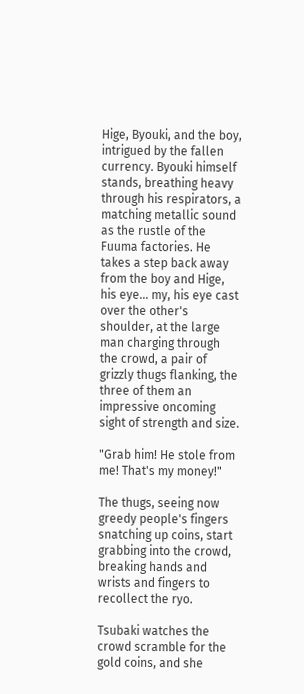Hige, Byouki, and the boy, intrigued by the fallen currency. Byouki himself stands, breathing heavy through his respirators, a matching metallic sound as the rustle of the Fuuma factories. He takes a step back away from the boy and Hige, his eye… my, his eye cast over the other's shoulder, at the large man charging through the crowd, a pair of grizzly thugs flanking, the three of them an impressive oncoming sight of strength and size.

"Grab him! He stole from me! That's my money!"

The thugs, seeing now greedy people's fingers snatching up coins, start grabbing into the crowd, breaking hands and wrists and fingers to recollect the ryo.

Tsubaki watches the crowd scramble for the gold coins, and she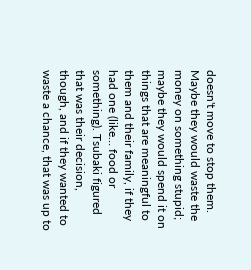doesn't move to stop them. Maybe they would waste the money on something stupid; maybe they would spend it on things that are meaningful to them and their family, if they had one (like… food or something). Tsubaki figured that was their decision, though, and if they wanted to waste a chance, that was up to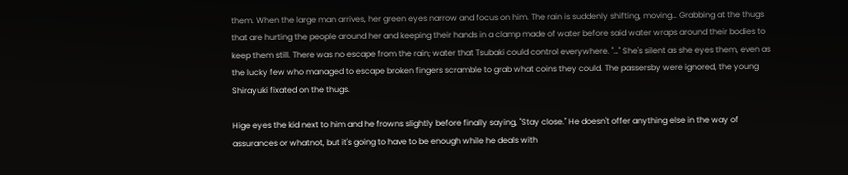them. When the large man arrives, her green eyes narrow and focus on him. The rain is suddenly shifting, moving… Grabbing at the thugs that are hurting the people around her and keeping their hands in a clamp made of water before said water wraps around their bodies to keep them still. There was no escape from the rain; water that Tsubaki could control everywhere. "…" She's silent as she eyes them, even as the lucky few who managed to escape broken fingers scramble to grab what coins they could. The passersby were ignored, the young Shirayuki fixated on the thugs.

Hige eyes the kid next to him and he frowns slightly before finally saying, "Stay close." He doesn't offer anything else in the way of assurances or whatnot, but it's going to have to be enough while he deals with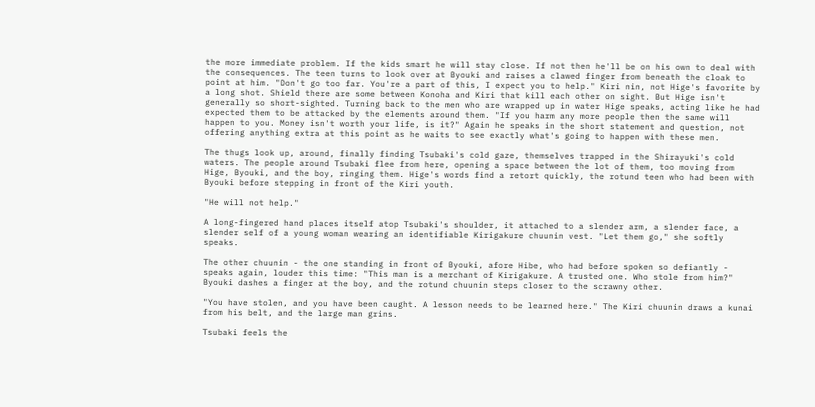the more immediate problem. If the kids smart he will stay close. If not then he'll be on his own to deal with the consequences. The teen turns to look over at Byouki and raises a clawed finger from beneath the cloak to point at him. "Don't go too far. You're a part of this, I expect you to help." Kiri nin, not Hige's favorite by a long shot. Shield there are some between Konoha and Kiri that kill each other on sight. But Hige isn't generally so short-sighted. Turning back to the men who are wrapped up in water Hige speaks, acting like he had expected them to be attacked by the elements around them. "If you harm any more people then the same will happen to you. Money isn't worth your life, is it?" Again he speaks in the short statement and question, not offering anything extra at this point as he waits to see exactly what's going to happen with these men.

The thugs look up, around, finally finding Tsubaki's cold gaze, themselves trapped in the Shirayuki's cold waters. The people around Tsubaki flee from here, opening a space between the lot of them, too moving from Hige, Byouki, and the boy, ringing them. Hige's words find a retort quickly, the rotund teen who had been with Byouki before stepping in front of the Kiri youth.

"He will not help."

A long-fingered hand places itself atop Tsubaki's shoulder, it attached to a slender arm, a slender face, a slender self of a young woman wearing an identifiable Kirigakure chuunin vest. "Let them go," she softly speaks.

The other chuunin - the one standing in front of Byouki, afore Hibe, who had before spoken so defiantly - speaks again, louder this time: "This man is a merchant of Kirigakure. A trusted one. Who stole from him?" Byouki dashes a finger at the boy, and the rotund chuunin steps closer to the scrawny other.

"You have stolen, and you have been caught. A lesson needs to be learned here." The Kiri chuunin draws a kunai from his belt, and the large man grins.

Tsubaki feels the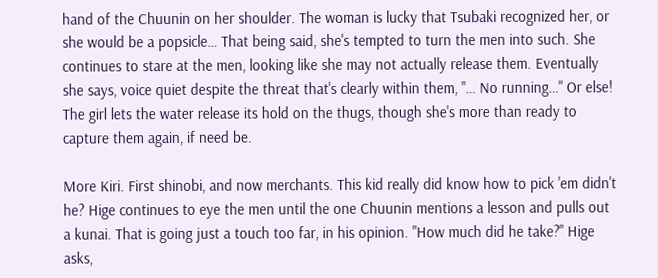hand of the Chuunin on her shoulder. The woman is lucky that Tsubaki recognized her, or she would be a popsicle… That being said, she's tempted to turn the men into such. She continues to stare at the men, looking like she may not actually release them. Eventually she says, voice quiet despite the threat that's clearly within them, "… No running…" Or else! The girl lets the water release its hold on the thugs, though she's more than ready to capture them again, if need be.

More Kiri. First shinobi, and now merchants. This kid really did know how to pick 'em didn't he? Hige continues to eye the men until the one Chuunin mentions a lesson and pulls out a kunai. That is going just a touch too far, in his opinion. "How much did he take?" Hige asks,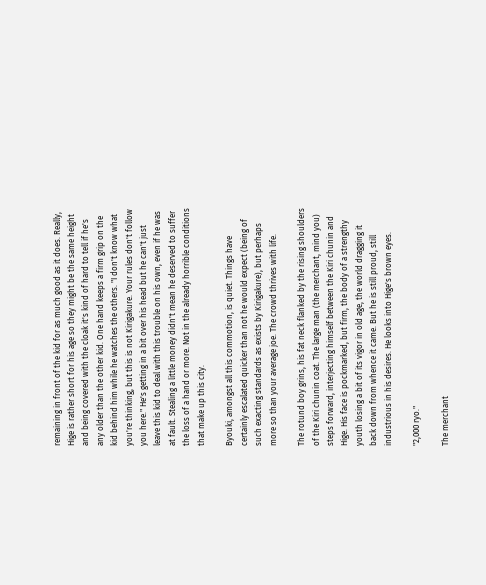remaining in front of the kid for as much good as it does. Really, Hige is rather short for his age so they might be the same height and being covered with the cloak it's kind of hard to tell if he's any older than the other kid. One hand keeps a firm grip on the kid behind him while he watches the others. "I don't know what you're thinking, but this is not Kirigakure. Your rules don't follow you here." He's getting in a bit over his head but he can't just leave this kid to deal with this trouble on his own, even if he was at fault. Stealing a little money didn't mean he deserved to suffer the loss of a hand or more. Not in the already horrible conditions that make up this city.

Byouki, amongst all this commotion, is quiet. Things have certainly escalated quicker than not he would expect (being of such exacting standards as exists by Kirigakure), but perhaps more so than your average joe. The crowd thrives with life.

The rotund boy grins, his fat neck flanked by the rising shoulders of the Kiri chunin coat. The large man (the merchant, mind you) steps forward, interjecting himself between the Kiri chunin and Hige. His face is pockmarked, but firm, the body of a strengthy youth losing a bit of its vigor in old age, the world dragging it back down from whence it came. But he is still proud, still industrious in his desires. He looks into Hige's brown eyes.

"2,000 ryo."

The merchant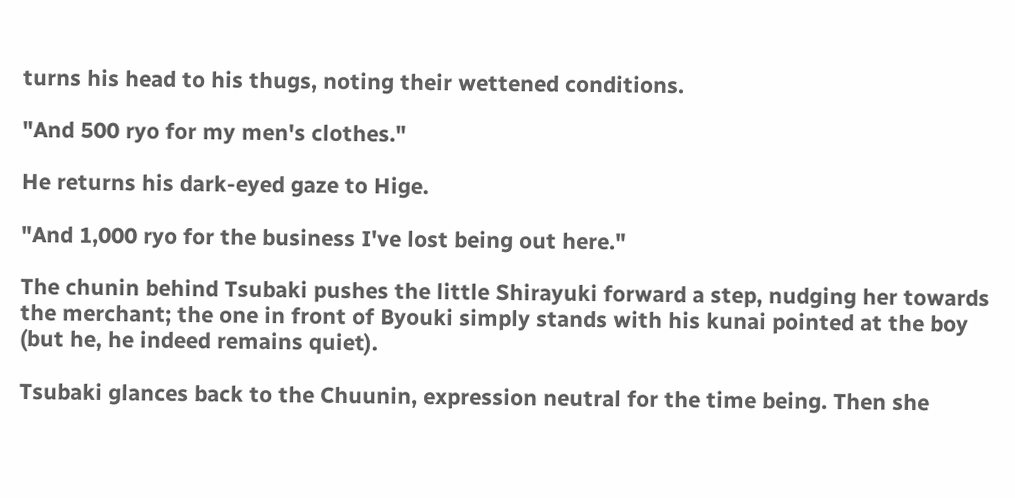turns his head to his thugs, noting their wettened conditions.

"And 500 ryo for my men's clothes."

He returns his dark-eyed gaze to Hige.

"And 1,000 ryo for the business I've lost being out here."

The chunin behind Tsubaki pushes the little Shirayuki forward a step, nudging her towards the merchant; the one in front of Byouki simply stands with his kunai pointed at the boy (but he, he indeed remains quiet).

Tsubaki glances back to the Chuunin, expression neutral for the time being. Then she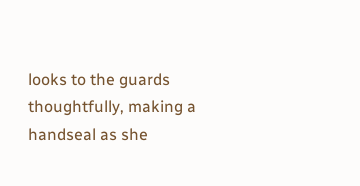looks to the guards thoughtfully, making a handseal as she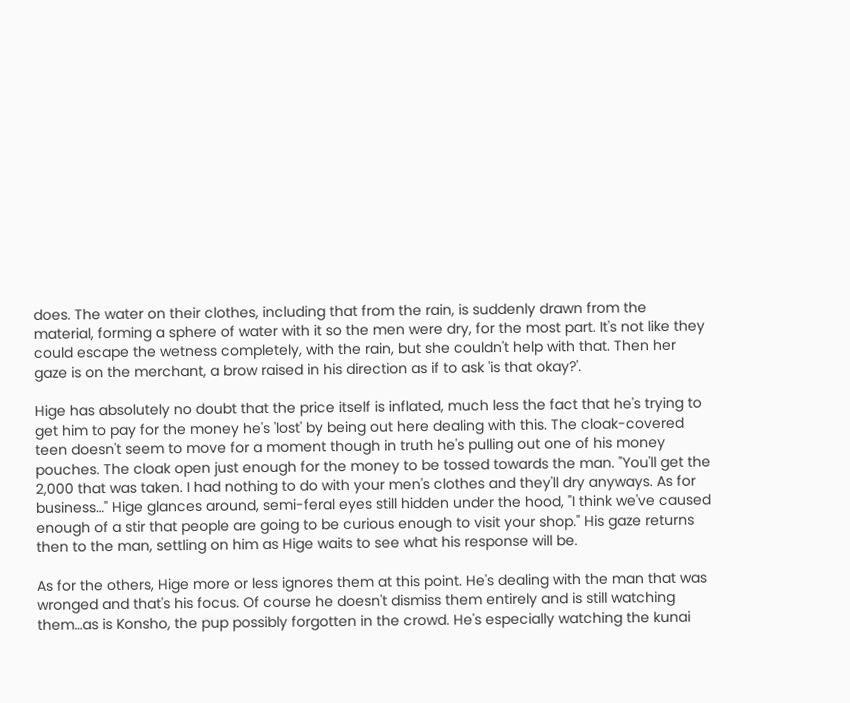does. The water on their clothes, including that from the rain, is suddenly drawn from the material, forming a sphere of water with it so the men were dry, for the most part. It's not like they could escape the wetness completely, with the rain, but she couldn't help with that. Then her gaze is on the merchant, a brow raised in his direction as if to ask 'is that okay?'.

Hige has absolutely no doubt that the price itself is inflated, much less the fact that he's trying to get him to pay for the money he's 'lost' by being out here dealing with this. The cloak-covered teen doesn't seem to move for a moment though in truth he's pulling out one of his money pouches. The cloak open just enough for the money to be tossed towards the man. "You'll get the 2,000 that was taken. I had nothing to do with your men's clothes and they'll dry anyways. As for business…" Hige glances around, semi-feral eyes still hidden under the hood, "I think we've caused enough of a stir that people are going to be curious enough to visit your shop." His gaze returns then to the man, settling on him as Hige waits to see what his response will be.

As for the others, Hige more or less ignores them at this point. He's dealing with the man that was wronged and that's his focus. Of course he doesn't dismiss them entirely and is still watching them…as is Konsho, the pup possibly forgotten in the crowd. He's especially watching the kunai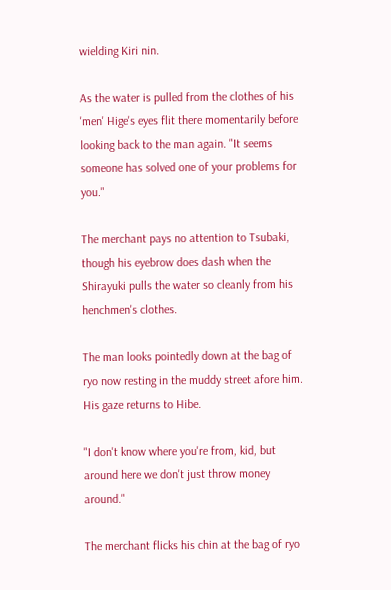wielding Kiri nin.

As the water is pulled from the clothes of his 'men' Hige's eyes flit there momentarily before looking back to the man again. "It seems someone has solved one of your problems for you."

The merchant pays no attention to Tsubaki, though his eyebrow does dash when the Shirayuki pulls the water so cleanly from his henchmen's clothes.

The man looks pointedly down at the bag of ryo now resting in the muddy street afore him. His gaze returns to Hibe.

"I don't know where you're from, kid, but around here we don't just throw money around."

The merchant flicks his chin at the bag of ryo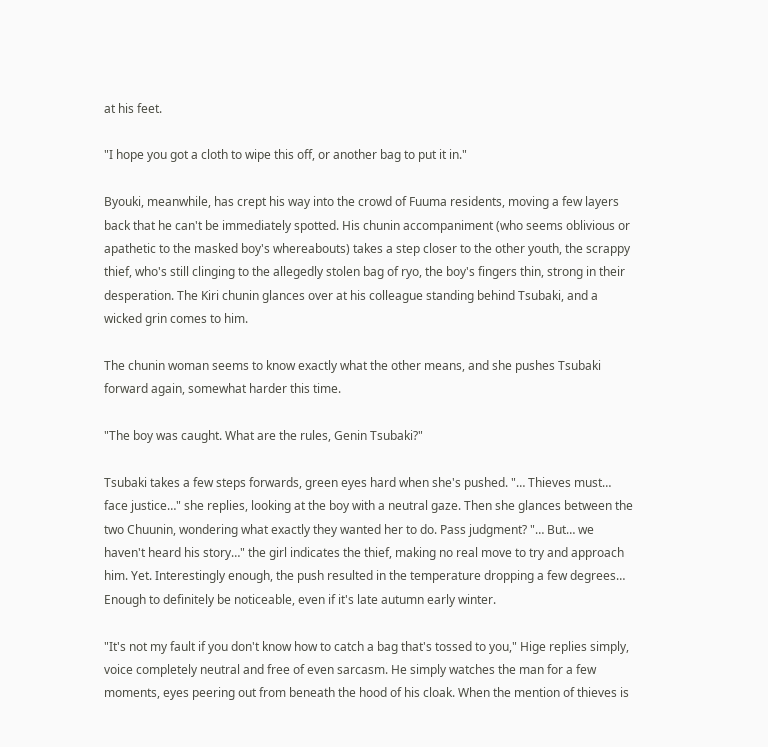at his feet.

"I hope you got a cloth to wipe this off, or another bag to put it in."

Byouki, meanwhile, has crept his way into the crowd of Fuuma residents, moving a few layers back that he can't be immediately spotted. His chunin accompaniment (who seems oblivious or apathetic to the masked boy's whereabouts) takes a step closer to the other youth, the scrappy thief, who's still clinging to the allegedly stolen bag of ryo, the boy's fingers thin, strong in their desperation. The Kiri chunin glances over at his colleague standing behind Tsubaki, and a wicked grin comes to him.

The chunin woman seems to know exactly what the other means, and she pushes Tsubaki forward again, somewhat harder this time.

"The boy was caught. What are the rules, Genin Tsubaki?"

Tsubaki takes a few steps forwards, green eyes hard when she's pushed. "… Thieves must… face justice…" she replies, looking at the boy with a neutral gaze. Then she glances between the two Chuunin, wondering what exactly they wanted her to do. Pass judgment? "… But… we haven't heard his story…" the girl indicates the thief, making no real move to try and approach him. Yet. Interestingly enough, the push resulted in the temperature dropping a few degrees… Enough to definitely be noticeable, even if it's late autumn early winter.

"It's not my fault if you don't know how to catch a bag that's tossed to you," Hige replies simply, voice completely neutral and free of even sarcasm. He simply watches the man for a few moments, eyes peering out from beneath the hood of his cloak. When the mention of thieves is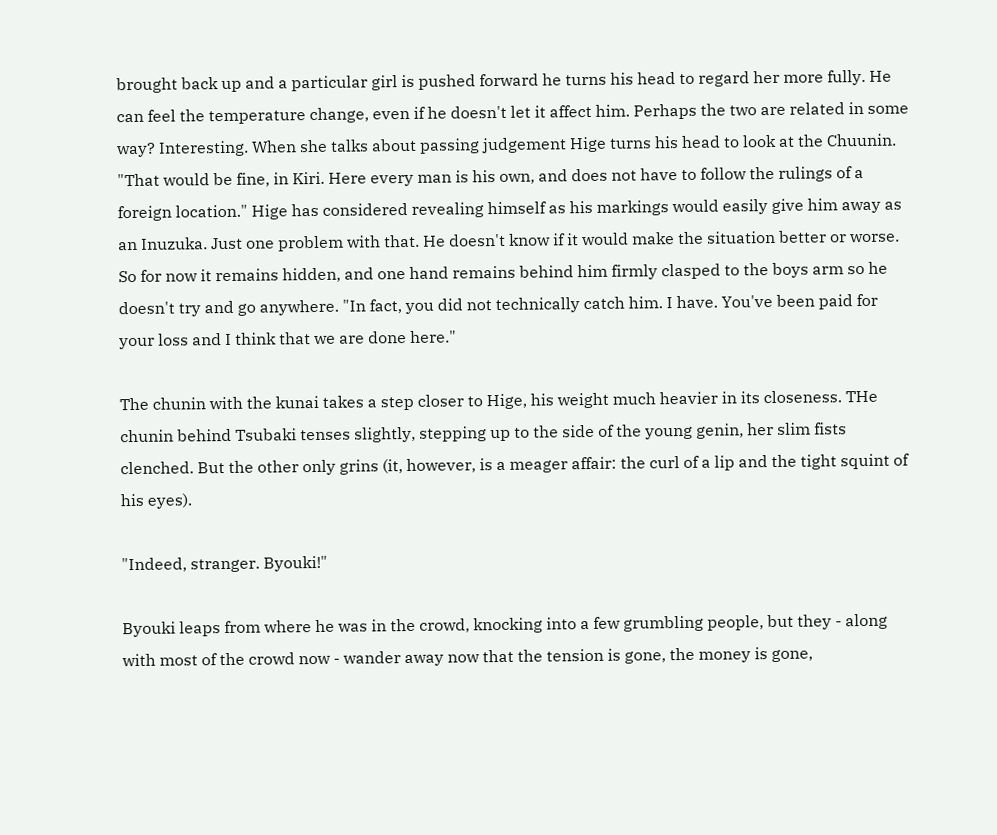brought back up and a particular girl is pushed forward he turns his head to regard her more fully. He can feel the temperature change, even if he doesn't let it affect him. Perhaps the two are related in some way? Interesting. When she talks about passing judgement Hige turns his head to look at the Chuunin. "That would be fine, in Kiri. Here every man is his own, and does not have to follow the rulings of a foreign location." Hige has considered revealing himself as his markings would easily give him away as an Inuzuka. Just one problem with that. He doesn't know if it would make the situation better or worse. So for now it remains hidden, and one hand remains behind him firmly clasped to the boys arm so he doesn't try and go anywhere. "In fact, you did not technically catch him. I have. You've been paid for your loss and I think that we are done here."

The chunin with the kunai takes a step closer to Hige, his weight much heavier in its closeness. THe chunin behind Tsubaki tenses slightly, stepping up to the side of the young genin, her slim fists clenched. But the other only grins (it, however, is a meager affair: the curl of a lip and the tight squint of his eyes).

"Indeed, stranger. Byouki!"

Byouki leaps from where he was in the crowd, knocking into a few grumbling people, but they - along with most of the crowd now - wander away now that the tension is gone, the money is gone,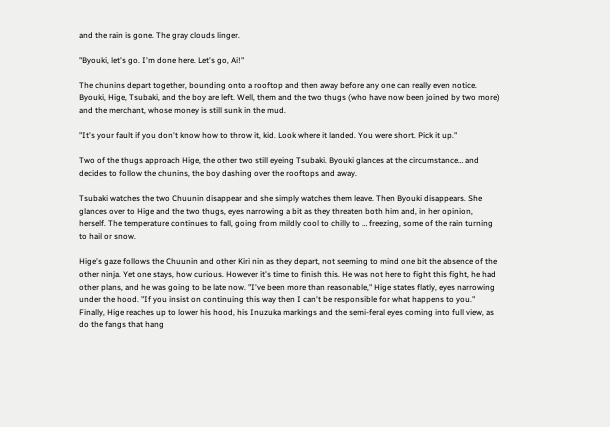and the rain is gone. The gray clouds linger.

"Byouki, let's go. I'm done here. Let's go, Ai!"

The chunins depart together, bounding onto a rooftop and then away before any one can really even notice. Byouki, Hige, Tsubaki, and the boy are left. Well, them and the two thugs (who have now been joined by two more) and the merchant, whose money is still sunk in the mud.

"It's your fault if you don't know how to throw it, kid. Look where it landed. You were short. Pick it up."

Two of the thugs approach Hige, the other two still eyeing Tsubaki. Byouki glances at the circumstance… and decides to follow the chunins, the boy dashing over the rooftops and away.

Tsubaki watches the two Chuunin disappear and she simply watches them leave. Then Byouki disappears. She glances over to Hige and the two thugs, eyes narrowing a bit as they threaten both him and, in her opinion, herself. The temperature continues to fall, going from mildly cool to chilly to … freezing, some of the rain turning to hail or snow.

Hige's gaze follows the Chuunin and other Kiri nin as they depart, not seeming to mind one bit the absence of the other ninja. Yet one stays, how curious. However it's time to finish this. He was not here to fight this fight, he had other plans, and he was going to be late now. "I've been more than reasonable," Hige states flatly, eyes narrowing under the hood. "If you insist on continuing this way then I can't be responsible for what happens to you." Finally, Hige reaches up to lower his hood, his Inuzuka markings and the semi-feral eyes coming into full view, as do the fangs that hang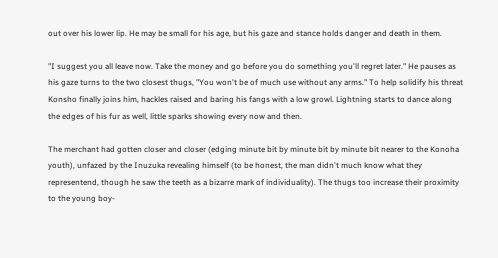out over his lower lip. He may be small for his age, but his gaze and stance holds danger and death in them.

"I suggest you all leave now. Take the money and go before you do something you'll regret later." He pauses as his gaze turns to the two closest thugs, "You won't be of much use without any arms." To help solidify his threat Konsho finally joins him, hackles raised and baring his fangs with a low growl. Lightning starts to dance along the edges of his fur as well, little sparks showing every now and then.

The merchant had gotten closer and closer (edging minute bit by minute bit by minute bit nearer to the Konoha youth), unfazed by the Inuzuka revealing himself (to be honest, the man didn't much know what they representend, though he saw the teeth as a bizarre mark of individuality). The thugs too increase their proximity to the young boy-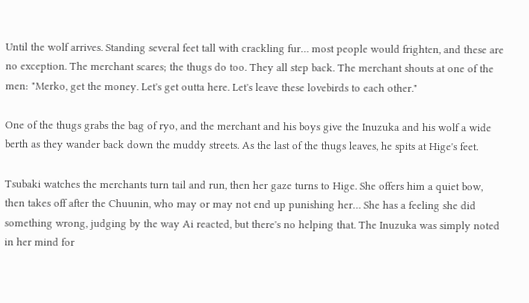Until the wolf arrives. Standing several feet tall with crackling fur… most people would frighten, and these are no exception. The merchant scares; the thugs do too. They all step back. The merchant shouts at one of the men: "Merko, get the money. Let's get outta here. Let's leave these lovebirds to each other."

One of the thugs grabs the bag of ryo, and the merchant and his boys give the Inuzuka and his wolf a wide berth as they wander back down the muddy streets. As the last of the thugs leaves, he spits at Hige's feet.

Tsubaki watches the merchants turn tail and run, then her gaze turns to Hige. She offers him a quiet bow, then takes off after the Chuunin, who may or may not end up punishing her… She has a feeling she did something wrong, judging by the way Ai reacted, but there's no helping that. The Inuzuka was simply noted in her mind for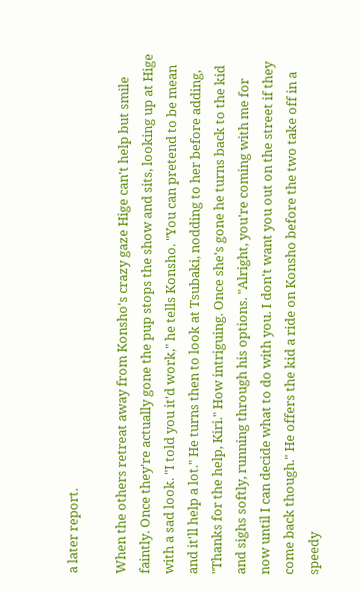a later report.

When the others retreat away from Konsho's crazy gaze Hige can't help but smile faintly. Once they're actually gone the pup stops the show and sits, looking up at Hige with a sad look. "I told you it'd work," he tells Konsho. "You can pretend to be mean and it'll help a lot." He turns then to look at Tsubaki, nodding to her before adding, "Thanks for the help, Kiri." How intriguing. Once she's gone he turns back to the kid and sighs softly, running through his options. "Alright, you're coming with me for now until I can decide what to do with you. I don't want you out on the street if they come back though." He offers the kid a ride on Konsho before the two take off in a speedy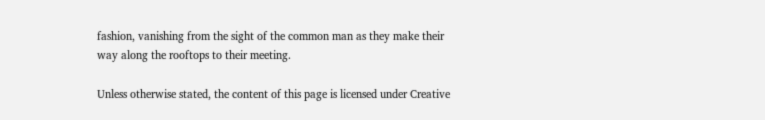fashion, vanishing from the sight of the common man as they make their way along the rooftops to their meeting.

Unless otherwise stated, the content of this page is licensed under Creative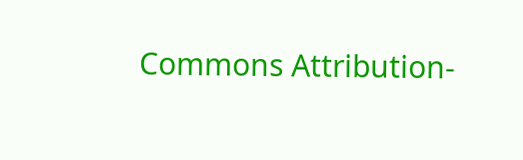Commons Attribution-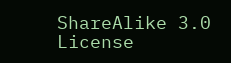ShareAlike 3.0 License